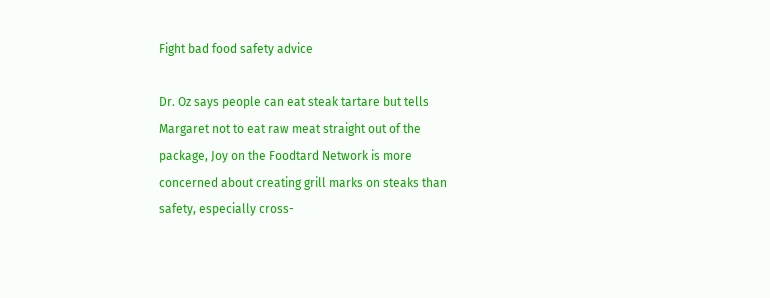Fight bad food safety advice

Dr. Oz says people can eat steak tartare but tells Margaret not to eat raw meat straight out of the package, Joy on the Foodtard Network is more concerned about creating grill marks on steaks than safety, especially cross-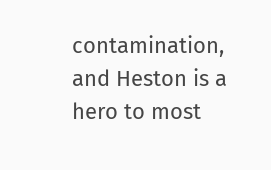contamination, and Heston is a hero to most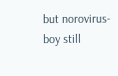but norovirus-boy still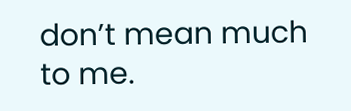don’t mean much to me.